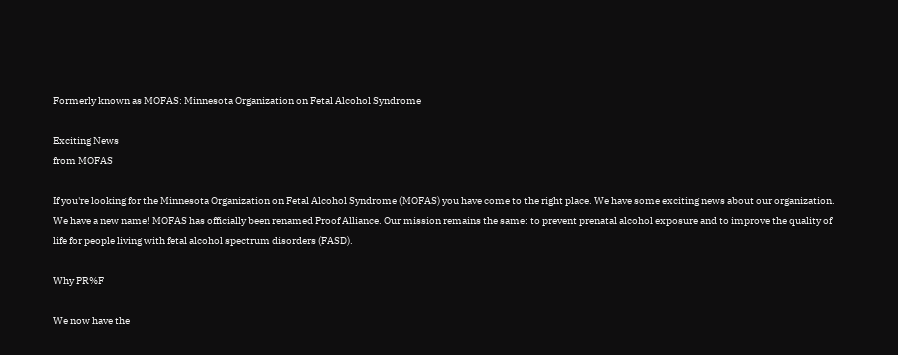Formerly known as MOFAS: Minnesota Organization on Fetal Alcohol Syndrome

Exciting News
from MOFAS

If you're looking for the Minnesota Organization on Fetal Alcohol Syndrome (MOFAS) you have come to the right place. We have some exciting news about our organization. We have a new name! MOFAS has officially been renamed Proof Alliance. Our mission remains the same: to prevent prenatal alcohol exposure and to improve the quality of life for people living with fetal alcohol spectrum disorders (FASD).

Why PR%F

We now have the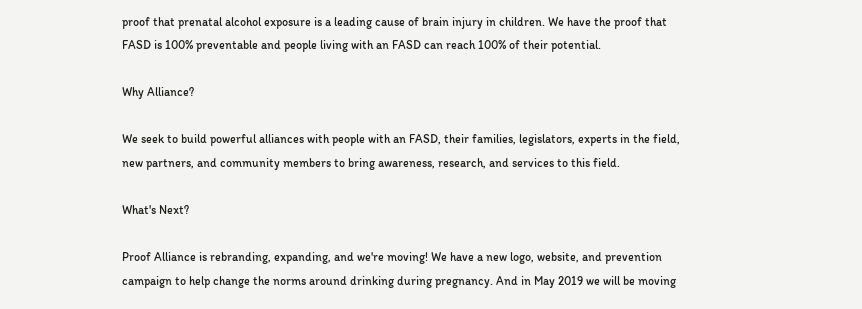proof that prenatal alcohol exposure is a leading cause of brain injury in children. We have the proof that FASD is 100% preventable and people living with an FASD can reach 100% of their potential.

Why Alliance?

We seek to build powerful alliances with people with an FASD, their families, legislators, experts in the field, new partners, and community members to bring awareness, research, and services to this field.

What's Next?

Proof Alliance is rebranding, expanding, and we're moving! We have a new logo, website, and prevention campaign to help change the norms around drinking during pregnancy. And in May 2019 we will be moving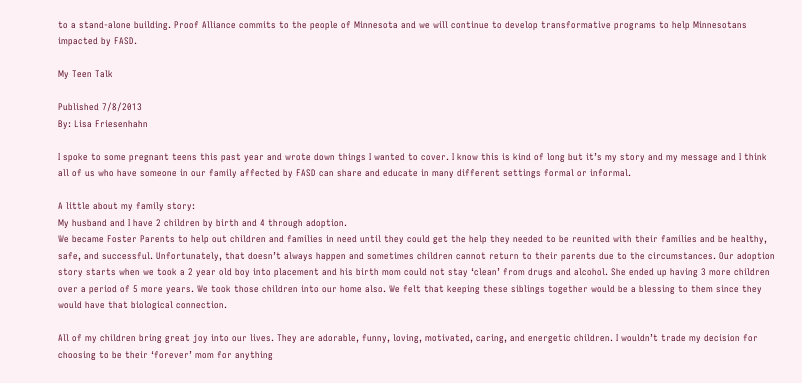to a stand-alone building. Proof Alliance commits to the people of Minnesota and we will continue to develop transformative programs to help Minnesotans impacted by FASD.

My Teen Talk

Published 7/8/2013
By: Lisa Friesenhahn

I spoke to some pregnant teens this past year and wrote down things I wanted to cover. I know this is kind of long but it’s my story and my message and I think all of us who have someone in our family affected by FASD can share and educate in many different settings formal or informal.

A little about my family story:
My husband and I have 2 children by birth and 4 through adoption.
We became Foster Parents to help out children and families in need until they could get the help they needed to be reunited with their families and be healthy, safe, and successful. Unfortunately, that doesn’t always happen and sometimes children cannot return to their parents due to the circumstances. Our adoption story starts when we took a 2 year old boy into placement and his birth mom could not stay ‘clean’ from drugs and alcohol. She ended up having 3 more children over a period of 5 more years. We took those children into our home also. We felt that keeping these siblings together would be a blessing to them since they would have that biological connection.

All of my children bring great joy into our lives. They are adorable, funny, loving, motivated, caring, and energetic children. I wouldn’t trade my decision for choosing to be their ‘forever’ mom for anything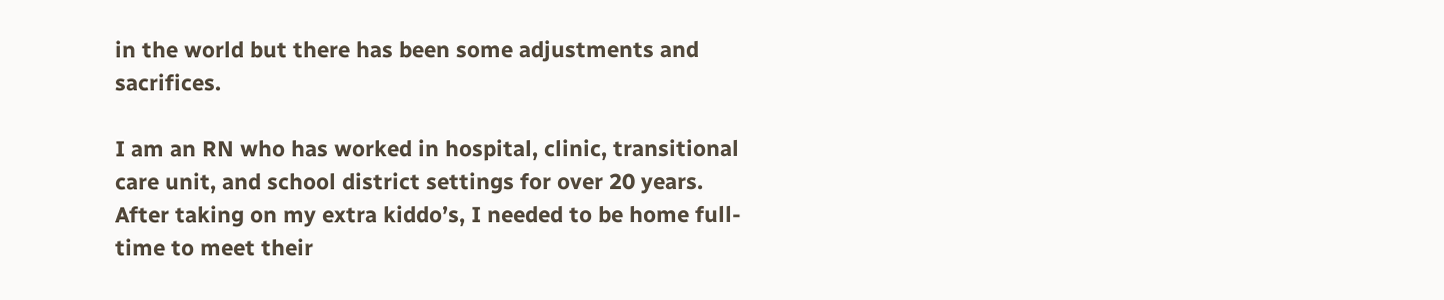in the world but there has been some adjustments and sacrifices.

I am an RN who has worked in hospital, clinic, transitional care unit, and school district settings for over 20 years. After taking on my extra kiddo’s, I needed to be home full-time to meet their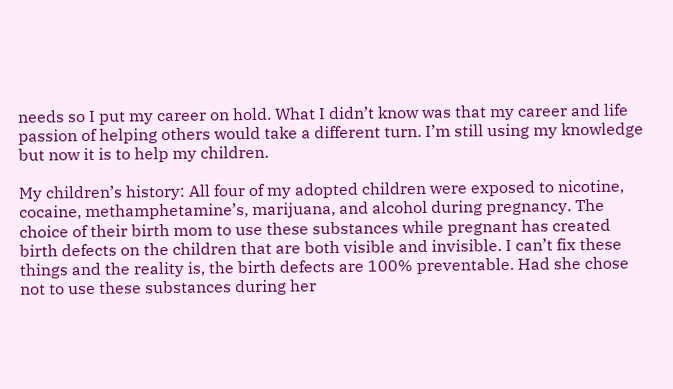needs so I put my career on hold. What I didn’t know was that my career and life passion of helping others would take a different turn. I’m still using my knowledge but now it is to help my children.

My children’s history: All four of my adopted children were exposed to nicotine, cocaine, methamphetamine’s, marijuana, and alcohol during pregnancy. The choice of their birth mom to use these substances while pregnant has created birth defects on the children that are both visible and invisible. I can’t fix these things and the reality is, the birth defects are 100% preventable. Had she chose not to use these substances during her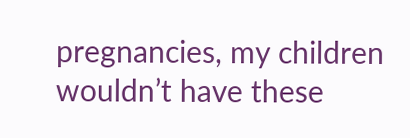pregnancies, my children wouldn’t have these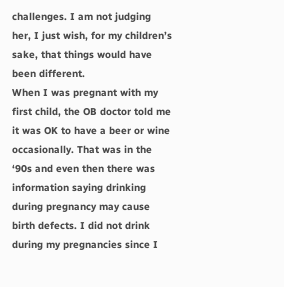challenges. I am not judging her, I just wish, for my children’s sake, that things would have been different.
When I was pregnant with my first child, the OB doctor told me it was OK to have a beer or wine occasionally. That was in the ‘90s and even then there was information saying drinking during pregnancy may cause birth defects. I did not drink during my pregnancies since I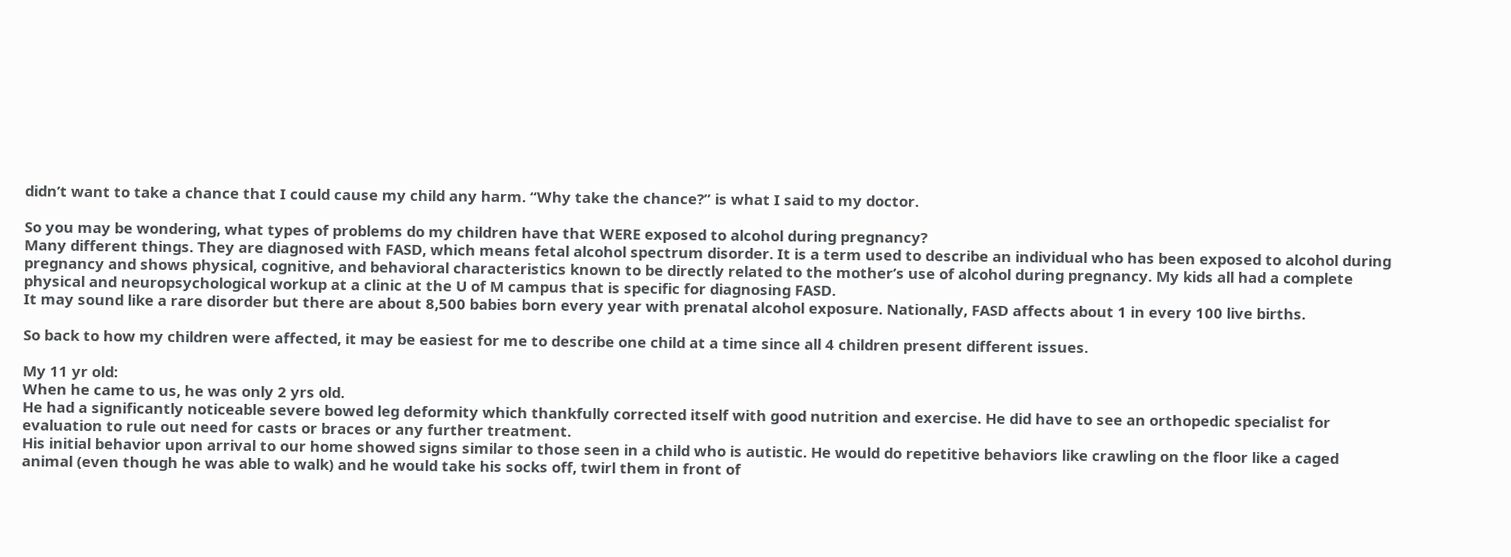didn’t want to take a chance that I could cause my child any harm. “Why take the chance?” is what I said to my doctor.

So you may be wondering, what types of problems do my children have that WERE exposed to alcohol during pregnancy?
Many different things. They are diagnosed with FASD, which means fetal alcohol spectrum disorder. It is a term used to describe an individual who has been exposed to alcohol during pregnancy and shows physical, cognitive, and behavioral characteristics known to be directly related to the mother’s use of alcohol during pregnancy. My kids all had a complete physical and neuropsychological workup at a clinic at the U of M campus that is specific for diagnosing FASD.
It may sound like a rare disorder but there are about 8,500 babies born every year with prenatal alcohol exposure. Nationally, FASD affects about 1 in every 100 live births.

So back to how my children were affected, it may be easiest for me to describe one child at a time since all 4 children present different issues.

My 11 yr old:
When he came to us, he was only 2 yrs old.
He had a significantly noticeable severe bowed leg deformity which thankfully corrected itself with good nutrition and exercise. He did have to see an orthopedic specialist for evaluation to rule out need for casts or braces or any further treatment.
His initial behavior upon arrival to our home showed signs similar to those seen in a child who is autistic. He would do repetitive behaviors like crawling on the floor like a caged animal (even though he was able to walk) and he would take his socks off, twirl them in front of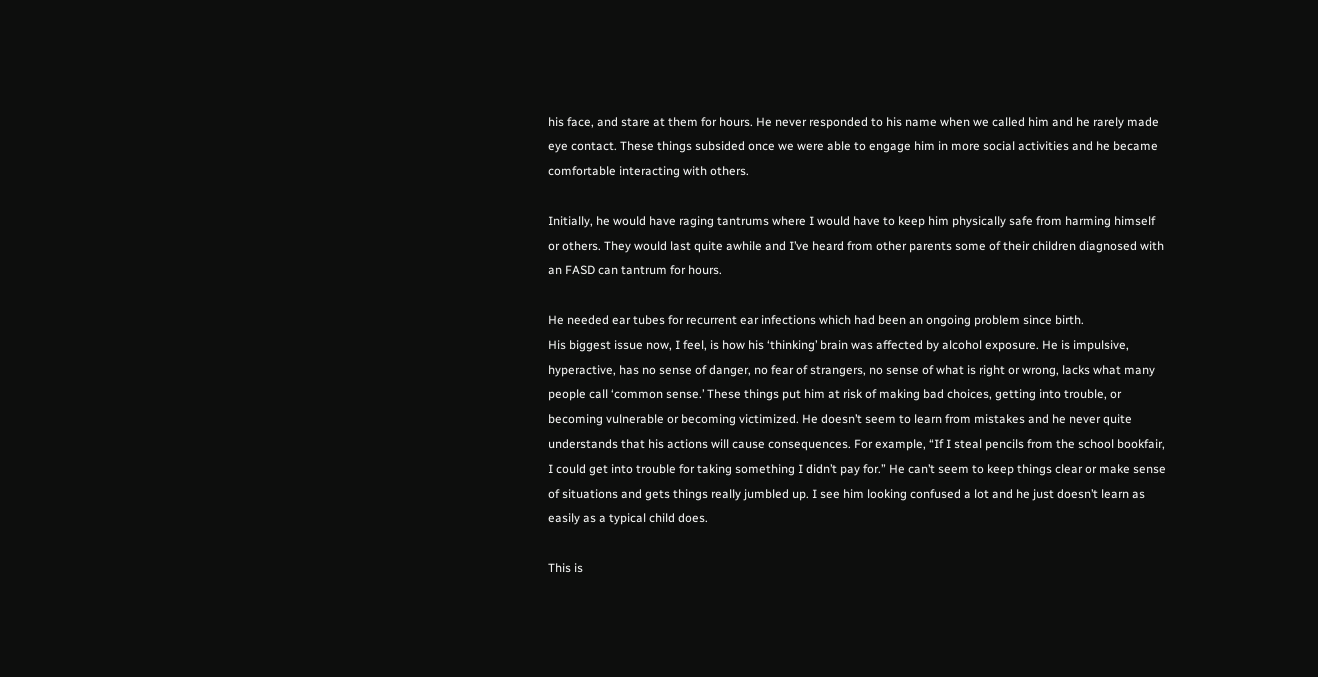his face, and stare at them for hours. He never responded to his name when we called him and he rarely made eye contact. These things subsided once we were able to engage him in more social activities and he became comfortable interacting with others.

Initially, he would have raging tantrums where I would have to keep him physically safe from harming himself or others. They would last quite awhile and I’ve heard from other parents some of their children diagnosed with an FASD can tantrum for hours.

He needed ear tubes for recurrent ear infections which had been an ongoing problem since birth.
His biggest issue now, I feel, is how his ‘thinking’ brain was affected by alcohol exposure. He is impulsive, hyperactive, has no sense of danger, no fear of strangers, no sense of what is right or wrong, lacks what many people call ‘common sense.’ These things put him at risk of making bad choices, getting into trouble, or becoming vulnerable or becoming victimized. He doesn’t seem to learn from mistakes and he never quite understands that his actions will cause consequences. For example, “If I steal pencils from the school bookfair, I could get into trouble for taking something I didn’t pay for.” He can’t seem to keep things clear or make sense of situations and gets things really jumbled up. I see him looking confused a lot and he just doesn’t learn as easily as a typical child does.

This is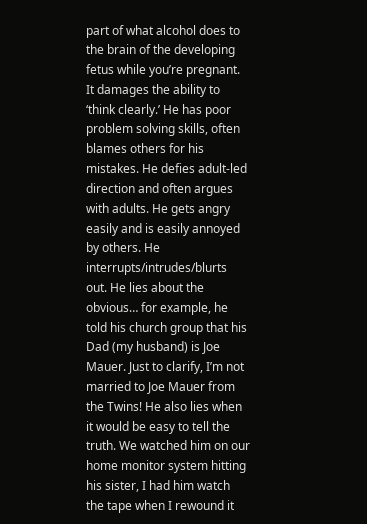part of what alcohol does to the brain of the developing fetus while you’re pregnant. It damages the ability to ‘think clearly.’ He has poor problem solving skills, often blames others for his mistakes. He defies adult-led direction and often argues with adults. He gets angry easily and is easily annoyed by others. He interrupts/intrudes/blurts out. He lies about the obvious… for example, he told his church group that his Dad (my husband) is Joe Mauer. Just to clarify, I’m not married to Joe Mauer from the Twins! He also lies when it would be easy to tell the truth. We watched him on our home monitor system hitting his sister, I had him watch the tape when I rewound it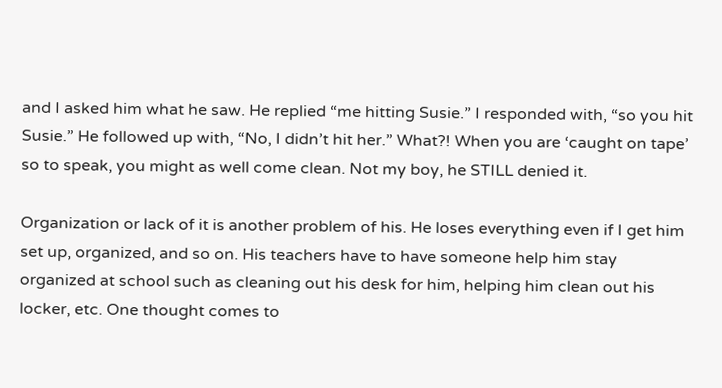and I asked him what he saw. He replied “me hitting Susie.” I responded with, “so you hit Susie.” He followed up with, “No, I didn’t hit her.” What?! When you are ‘caught on tape’ so to speak, you might as well come clean. Not my boy, he STILL denied it.

Organization or lack of it is another problem of his. He loses everything even if I get him set up, organized, and so on. His teachers have to have someone help him stay organized at school such as cleaning out his desk for him, helping him clean out his locker, etc. One thought comes to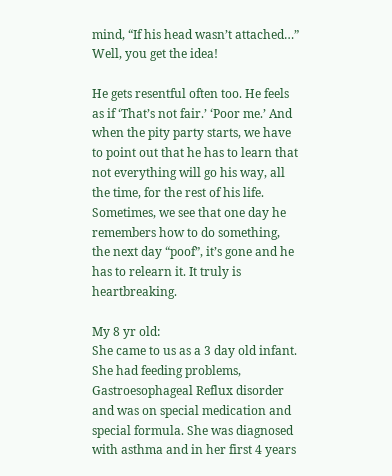mind, “If his head wasn’t attached…” Well, you get the idea!

He gets resentful often too. He feels as if ‘That’s not fair.’ ‘Poor me.’ And when the pity party starts, we have to point out that he has to learn that not everything will go his way, all the time, for the rest of his life.
Sometimes, we see that one day he remembers how to do something, the next day “poof”, it’s gone and he has to relearn it. It truly is heartbreaking.

My 8 yr old:
She came to us as a 3 day old infant. She had feeding problems, Gastroesophageal Reflux disorder and was on special medication and special formula. She was diagnosed with asthma and in her first 4 years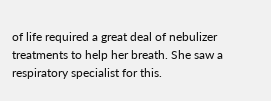of life required a great deal of nebulizer treatments to help her breath. She saw a respiratory specialist for this.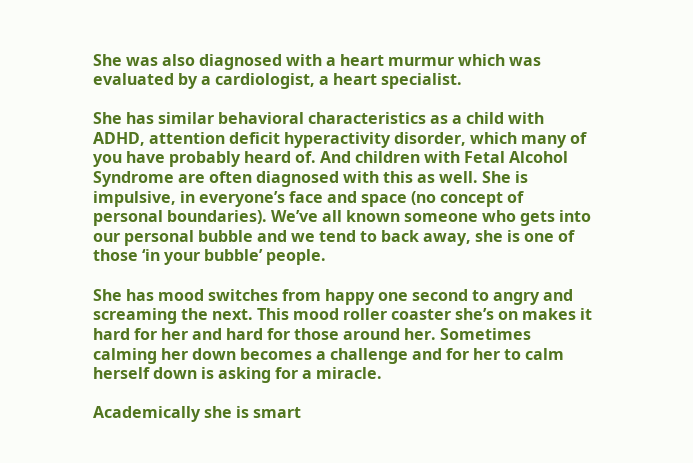She was also diagnosed with a heart murmur which was evaluated by a cardiologist, a heart specialist.

She has similar behavioral characteristics as a child with ADHD, attention deficit hyperactivity disorder, which many of you have probably heard of. And children with Fetal Alcohol Syndrome are often diagnosed with this as well. She is impulsive, in everyone’s face and space (no concept of personal boundaries). We’ve all known someone who gets into our personal bubble and we tend to back away, she is one of those ‘in your bubble’ people.

She has mood switches from happy one second to angry and screaming the next. This mood roller coaster she’s on makes it hard for her and hard for those around her. Sometimes calming her down becomes a challenge and for her to calm herself down is asking for a miracle.

Academically she is smart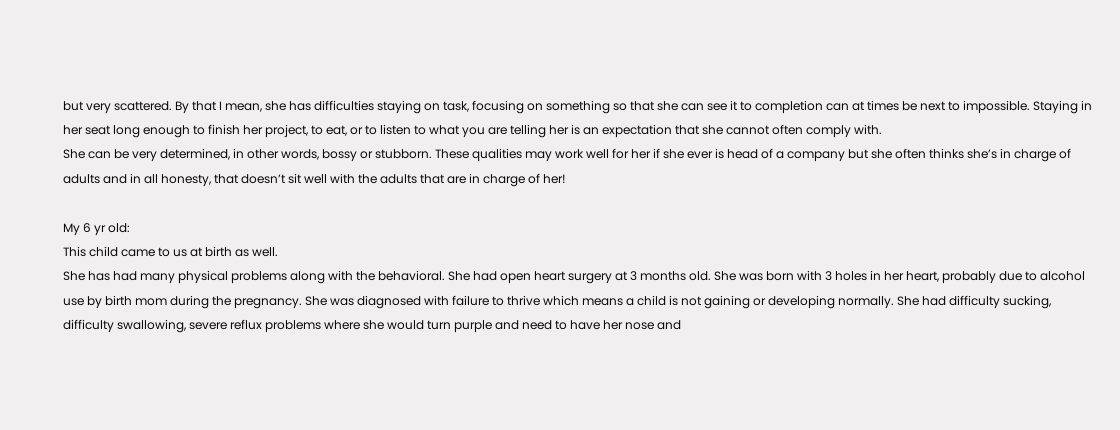but very scattered. By that I mean, she has difficulties staying on task, focusing on something so that she can see it to completion can at times be next to impossible. Staying in her seat long enough to finish her project, to eat, or to listen to what you are telling her is an expectation that she cannot often comply with.
She can be very determined, in other words, bossy or stubborn. These qualities may work well for her if she ever is head of a company but she often thinks she’s in charge of adults and in all honesty, that doesn’t sit well with the adults that are in charge of her!

My 6 yr old:
This child came to us at birth as well.
She has had many physical problems along with the behavioral. She had open heart surgery at 3 months old. She was born with 3 holes in her heart, probably due to alcohol use by birth mom during the pregnancy. She was diagnosed with failure to thrive which means a child is not gaining or developing normally. She had difficulty sucking, difficulty swallowing, severe reflux problems where she would turn purple and need to have her nose and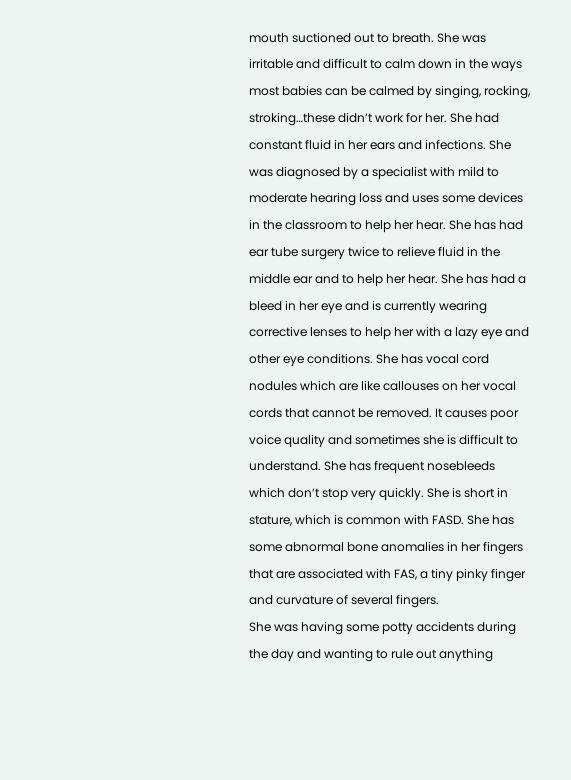mouth suctioned out to breath. She was irritable and difficult to calm down in the ways most babies can be calmed by singing, rocking, stroking…these didn’t work for her. She had constant fluid in her ears and infections. She was diagnosed by a specialist with mild to moderate hearing loss and uses some devices in the classroom to help her hear. She has had ear tube surgery twice to relieve fluid in the middle ear and to help her hear. She has had a bleed in her eye and is currently wearing corrective lenses to help her with a lazy eye and other eye conditions. She has vocal cord nodules which are like callouses on her vocal cords that cannot be removed. It causes poor voice quality and sometimes she is difficult to understand. She has frequent nosebleeds which don’t stop very quickly. She is short in stature, which is common with FASD. She has some abnormal bone anomalies in her fingers that are associated with FAS, a tiny pinky finger and curvature of several fingers.
She was having some potty accidents during the day and wanting to rule out anything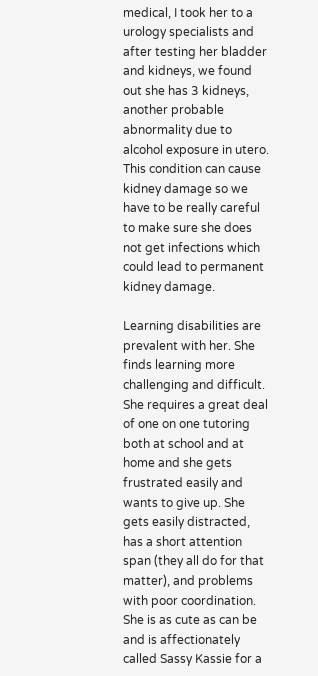medical, I took her to a urology specialists and after testing her bladder and kidneys, we found out she has 3 kidneys, another probable abnormality due to alcohol exposure in utero. This condition can cause kidney damage so we have to be really careful to make sure she does not get infections which could lead to permanent kidney damage.

Learning disabilities are prevalent with her. She finds learning more challenging and difficult. She requires a great deal of one on one tutoring both at school and at home and she gets frustrated easily and wants to give up. She gets easily distracted, has a short attention span (they all do for that matter), and problems with poor coordination.
She is as cute as can be and is affectionately called Sassy Kassie for a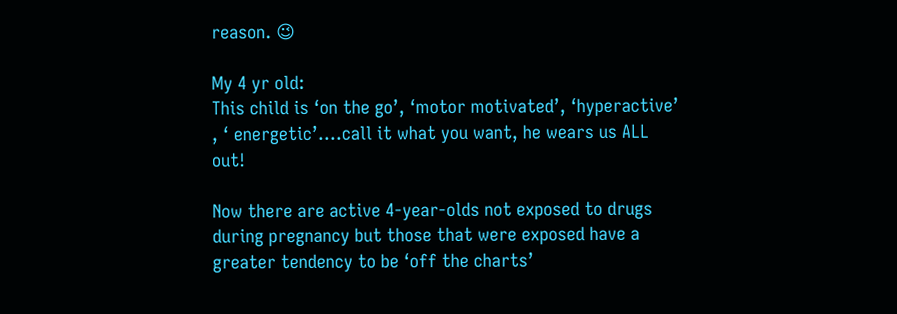reason. 😉

My 4 yr old:
This child is ‘on the go’, ‘motor motivated’, ‘hyperactive’ , ‘ energetic’….call it what you want, he wears us ALL out!

Now there are active 4-year-olds not exposed to drugs during pregnancy but those that were exposed have a greater tendency to be ‘off the charts’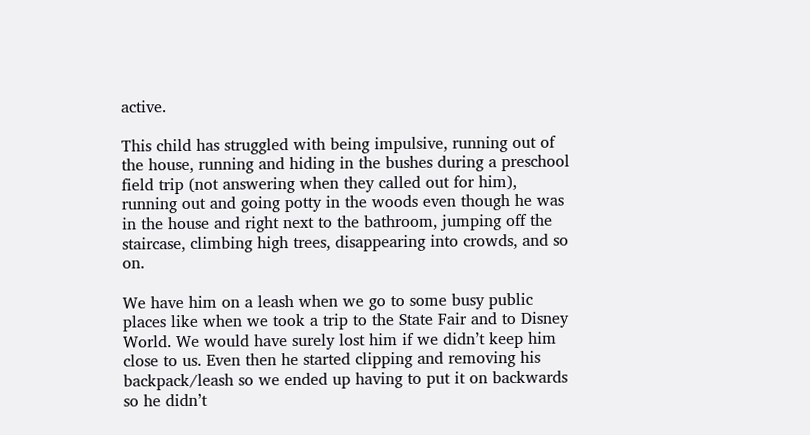active.

This child has struggled with being impulsive, running out of the house, running and hiding in the bushes during a preschool field trip (not answering when they called out for him), running out and going potty in the woods even though he was in the house and right next to the bathroom, jumping off the staircase, climbing high trees, disappearing into crowds, and so on.

We have him on a leash when we go to some busy public places like when we took a trip to the State Fair and to Disney World. We would have surely lost him if we didn’t keep him close to us. Even then he started clipping and removing his backpack/leash so we ended up having to put it on backwards so he didn’t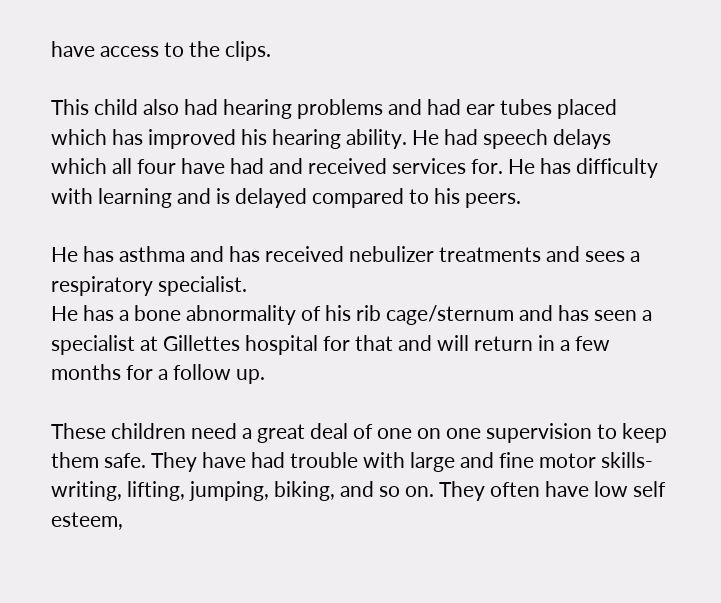have access to the clips.

This child also had hearing problems and had ear tubes placed which has improved his hearing ability. He had speech delays which all four have had and received services for. He has difficulty with learning and is delayed compared to his peers.

He has asthma and has received nebulizer treatments and sees a respiratory specialist.
He has a bone abnormality of his rib cage/sternum and has seen a specialist at Gillettes hospital for that and will return in a few months for a follow up.

These children need a great deal of one on one supervision to keep them safe. They have had trouble with large and fine motor skills-writing, lifting, jumping, biking, and so on. They often have low self esteem,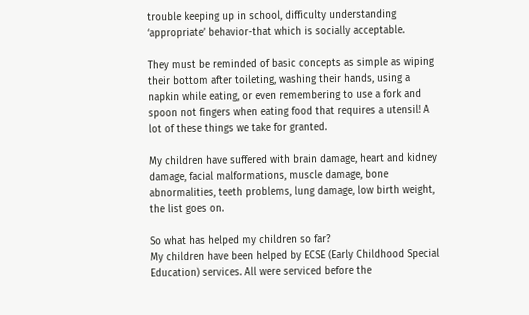trouble keeping up in school, difficulty understanding ‘appropriate’ behavior-that which is socially acceptable.

They must be reminded of basic concepts as simple as wiping their bottom after toileting, washing their hands, using a napkin while eating, or even remembering to use a fork and spoon not fingers when eating food that requires a utensil! A lot of these things we take for granted.

My children have suffered with brain damage, heart and kidney damage, facial malformations, muscle damage, bone abnormalities, teeth problems, lung damage, low birth weight, the list goes on.

So what has helped my children so far?
My children have been helped by ECSE (Early Childhood Special Education) services. All were serviced before the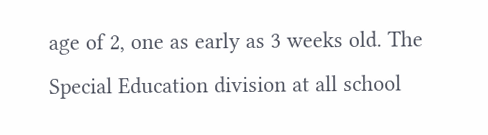age of 2, one as early as 3 weeks old. The Special Education division at all school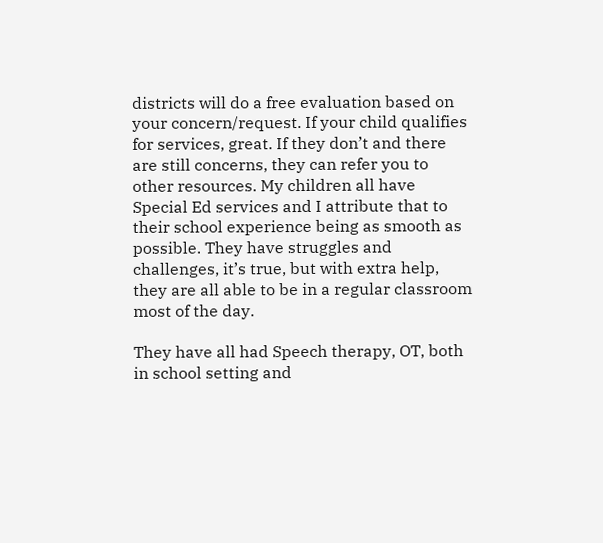districts will do a free evaluation based on your concern/request. If your child qualifies for services, great. If they don’t and there are still concerns, they can refer you to other resources. My children all have Special Ed services and I attribute that to their school experience being as smooth as possible. They have struggles and challenges, it’s true, but with extra help, they are all able to be in a regular classroom most of the day.

They have all had Speech therapy, OT, both in school setting and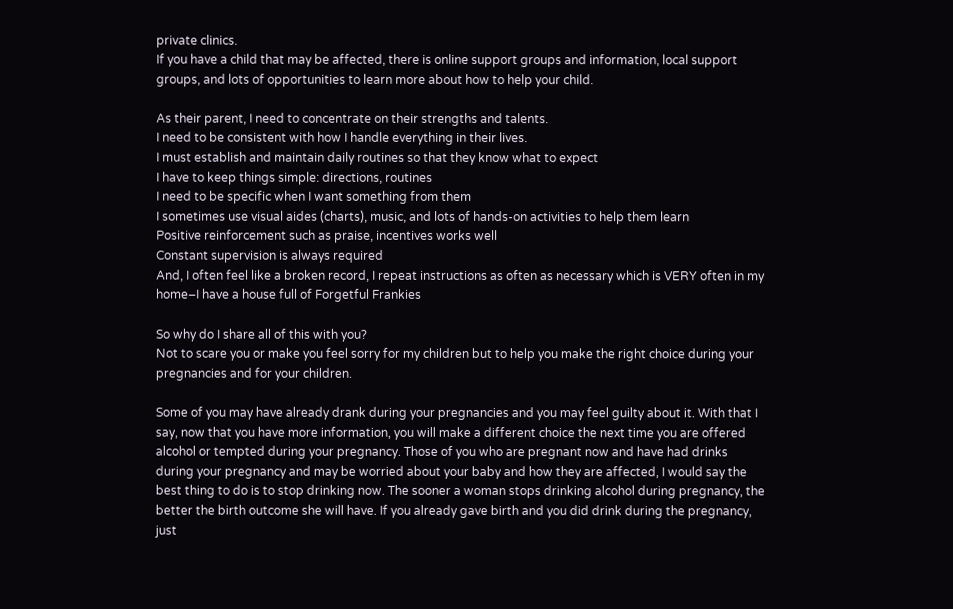private clinics.
If you have a child that may be affected, there is online support groups and information, local support groups, and lots of opportunities to learn more about how to help your child.

As their parent, I need to concentrate on their strengths and talents.
I need to be consistent with how I handle everything in their lives.
I must establish and maintain daily routines so that they know what to expect
I have to keep things simple: directions, routines
I need to be specific when I want something from them
I sometimes use visual aides (charts), music, and lots of hands-on activities to help them learn
Positive reinforcement such as praise, incentives works well
Constant supervision is always required
And, I often feel like a broken record, I repeat instructions as often as necessary which is VERY often in my home–I have a house full of Forgetful Frankies

So why do I share all of this with you?
Not to scare you or make you feel sorry for my children but to help you make the right choice during your pregnancies and for your children.

Some of you may have already drank during your pregnancies and you may feel guilty about it. With that I say, now that you have more information, you will make a different choice the next time you are offered alcohol or tempted during your pregnancy. Those of you who are pregnant now and have had drinks during your pregnancy and may be worried about your baby and how they are affected, I would say the best thing to do is to stop drinking now. The sooner a woman stops drinking alcohol during pregnancy, the better the birth outcome she will have. If you already gave birth and you did drink during the pregnancy, just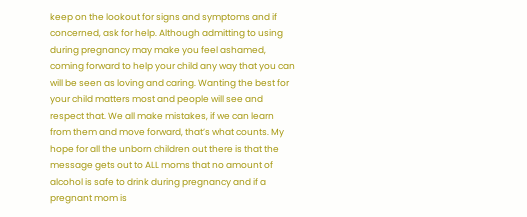keep on the lookout for signs and symptoms and if concerned, ask for help. Although admitting to using during pregnancy may make you feel ashamed, coming forward to help your child any way that you can will be seen as loving and caring. Wanting the best for your child matters most and people will see and respect that. We all make mistakes, if we can learn from them and move forward, that’s what counts. My hope for all the unborn children out there is that the message gets out to ALL moms that no amount of alcohol is safe to drink during pregnancy and if a pregnant mom is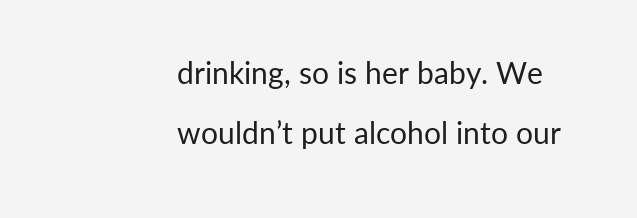drinking, so is her baby. We wouldn’t put alcohol into our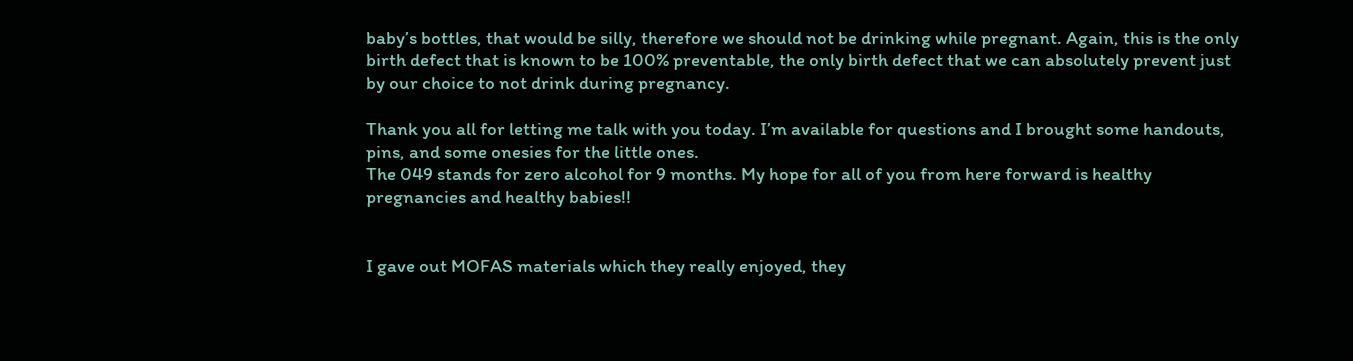baby’s bottles, that would be silly, therefore we should not be drinking while pregnant. Again, this is the only birth defect that is known to be 100% preventable, the only birth defect that we can absolutely prevent just by our choice to not drink during pregnancy.

Thank you all for letting me talk with you today. I’m available for questions and I brought some handouts, pins, and some onesies for the little ones.
The 049 stands for zero alcohol for 9 months. My hope for all of you from here forward is healthy pregnancies and healthy babies!!


I gave out MOFAS materials which they really enjoyed, they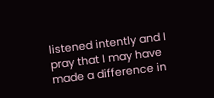listened intently and I pray that I may have made a difference in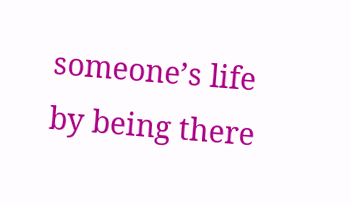someone’s life by being there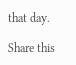that day.

Share this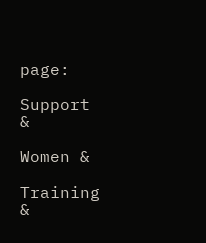page:

Support &

Women &

Training &